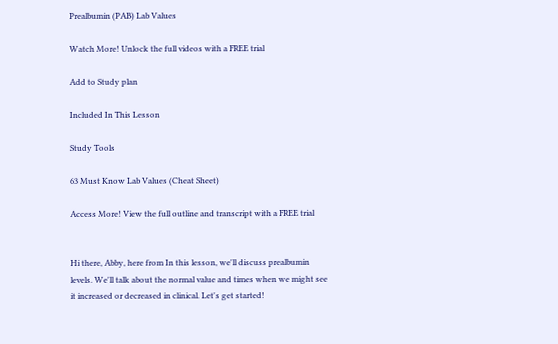Prealbumin (PAB) Lab Values

Watch More! Unlock the full videos with a FREE trial

Add to Study plan

Included In This Lesson

Study Tools

63 Must Know Lab Values (Cheat Sheet)

Access More! View the full outline and transcript with a FREE trial


Hi there, Abby, here from In this lesson, we'll discuss prealbumin levels. We'll talk about the normal value and times when we might see it increased or decreased in clinical. Let's get started!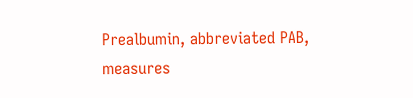Prealbumin, abbreviated PAB, measures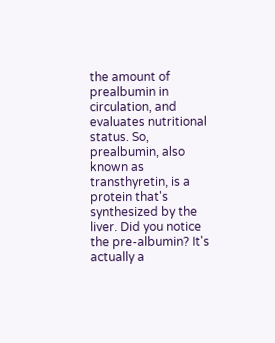the amount of prealbumin in circulation, and evaluates nutritional status. So, prealbumin, also known as transthyretin, is a protein that's synthesized by the liver. Did you notice the pre-albumin? It's actually a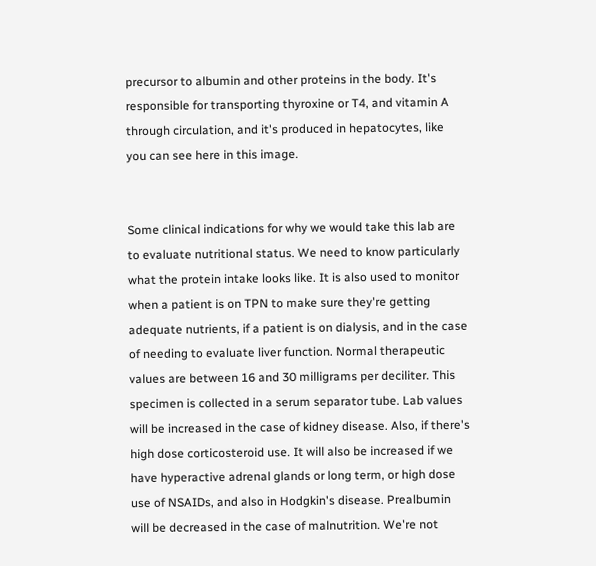precursor to albumin and other proteins in the body. It's responsible for transporting thyroxine or T4, and vitamin A through circulation, and it's produced in hepatocytes, like you can see here in this image.


Some clinical indications for why we would take this lab are to evaluate nutritional status. We need to know particularly what the protein intake looks like. It is also used to monitor when a patient is on TPN to make sure they're getting adequate nutrients, if a patient is on dialysis, and in the case of needing to evaluate liver function. Normal therapeutic values are between 16 and 30 milligrams per deciliter. This specimen is collected in a serum separator tube. Lab values will be increased in the case of kidney disease. Also, if there's high dose corticosteroid use. It will also be increased if we have hyperactive adrenal glands or long term, or high dose use of NSAIDs, and also in Hodgkin's disease. Prealbumin will be decreased in the case of malnutrition. We're not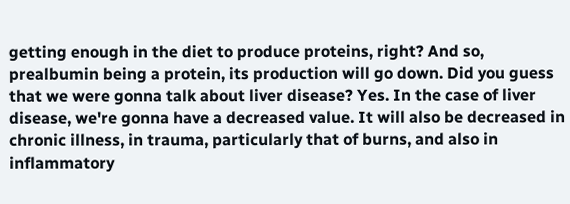getting enough in the diet to produce proteins, right? And so, prealbumin being a protein, its production will go down. Did you guess that we were gonna talk about liver disease? Yes. In the case of liver disease, we're gonna have a decreased value. It will also be decreased in chronic illness, in trauma, particularly that of burns, and also in inflammatory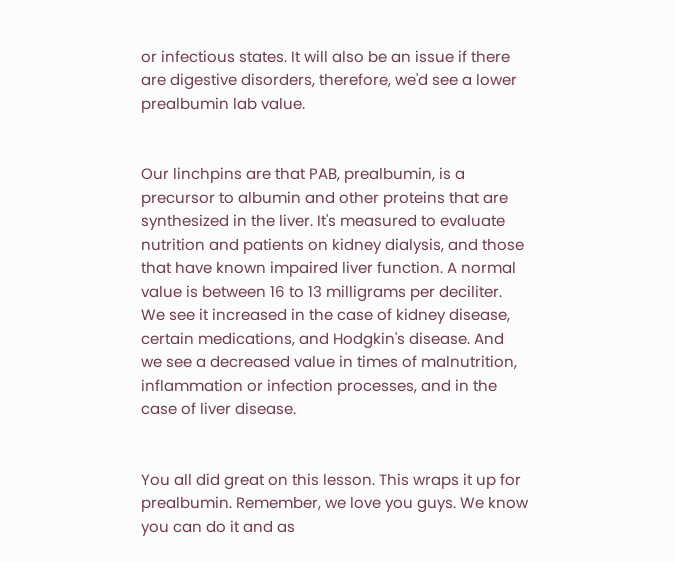or infectious states. It will also be an issue if there are digestive disorders, therefore, we'd see a lower prealbumin lab value.


Our linchpins are that PAB, prealbumin, is a precursor to albumin and other proteins that are synthesized in the liver. It's measured to evaluate nutrition and patients on kidney dialysis, and those that have known impaired liver function. A normal value is between 16 to 13 milligrams per deciliter. We see it increased in the case of kidney disease, certain medications, and Hodgkin's disease. And we see a decreased value in times of malnutrition, inflammation or infection processes, and in the case of liver disease.


You all did great on this lesson. This wraps it up for prealbumin. Remember, we love you guys. We know you can do it and as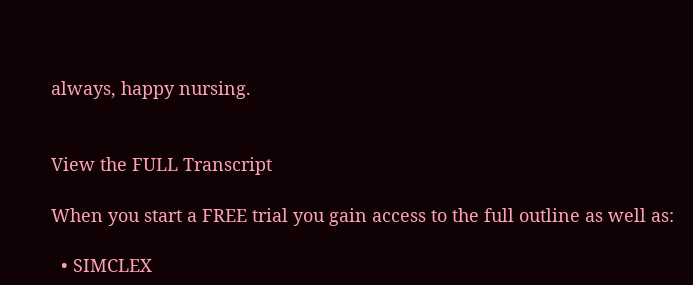always, happy nursing.


View the FULL Transcript

When you start a FREE trial you gain access to the full outline as well as:

  • SIMCLEX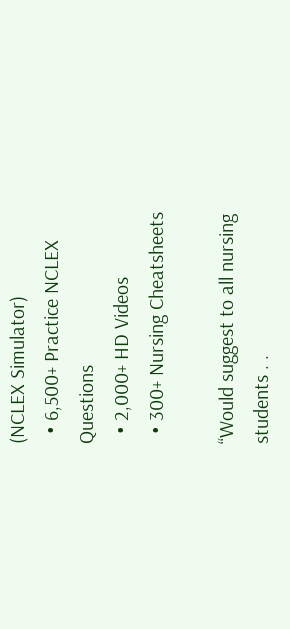(NCLEX Simulator)
  • 6,500+ Practice NCLEX Questions
  • 2,000+ HD Videos
  • 300+ Nursing Cheatsheets

“Would suggest to all nursing students . .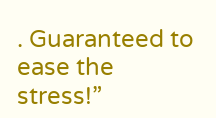. Guaranteed to ease the stress!”